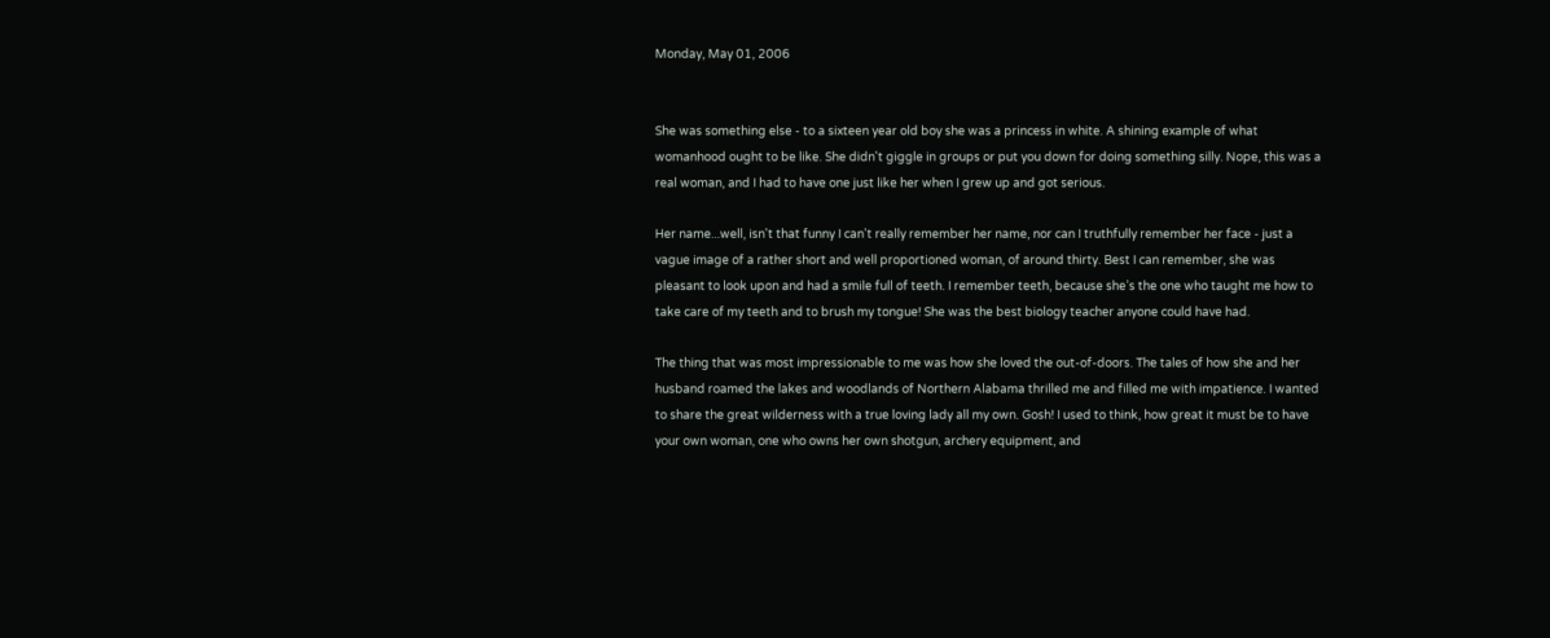Monday, May 01, 2006


She was something else - to a sixteen year old boy she was a princess in white. A shining example of what womanhood ought to be like. She didn't giggle in groups or put you down for doing something silly. Nope, this was a real woman, and I had to have one just like her when I grew up and got serious.

Her name...well, isn't that funny I can't really remember her name, nor can I truthfully remember her face - just a vague image of a rather short and well proportioned woman, of around thirty. Best I can remember, she was pleasant to look upon and had a smile full of teeth. I remember teeth, because she’s the one who taught me how to take care of my teeth and to brush my tongue! She was the best biology teacher anyone could have had.

The thing that was most impressionable to me was how she loved the out-of-doors. The tales of how she and her husband roamed the lakes and woodlands of Northern Alabama thrilled me and filled me with impatience. I wanted to share the great wilderness with a true loving lady all my own. Gosh! I used to think, how great it must be to have your own woman, one who owns her own shotgun, archery equipment, and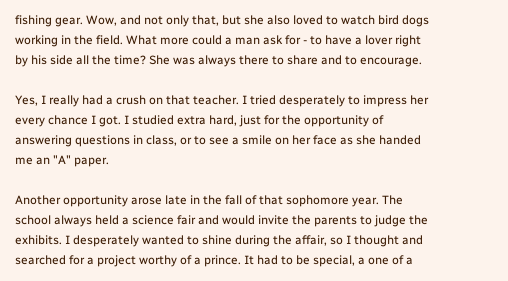fishing gear. Wow, and not only that, but she also loved to watch bird dogs working in the field. What more could a man ask for - to have a lover right by his side all the time? She was always there to share and to encourage.

Yes, I really had a crush on that teacher. I tried desperately to impress her every chance I got. I studied extra hard, just for the opportunity of answering questions in class, or to see a smile on her face as she handed me an "A" paper.

Another opportunity arose late in the fall of that sophomore year. The school always held a science fair and would invite the parents to judge the exhibits. I desperately wanted to shine during the affair, so I thought and searched for a project worthy of a prince. It had to be special, a one of a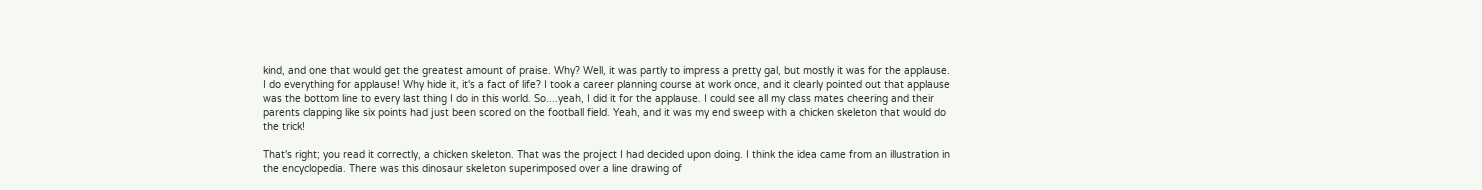kind, and one that would get the greatest amount of praise. Why? Well, it was partly to impress a pretty gal, but mostly it was for the applause. I do everything for applause! Why hide it, it's a fact of life? I took a career planning course at work once, and it clearly pointed out that applause was the bottom line to every last thing I do in this world. So....yeah, I did it for the applause. I could see all my class mates cheering and their parents clapping like six points had just been scored on the football field. Yeah, and it was my end sweep with a chicken skeleton that would do the trick!

That's right; you read it correctly, a chicken skeleton. That was the project I had decided upon doing. I think the idea came from an illustration in the encyclopedia. There was this dinosaur skeleton superimposed over a line drawing of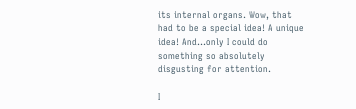its internal organs. Wow, that had to be a special idea! A unique idea! And...only I could do something so absolutely disgusting for attention.

I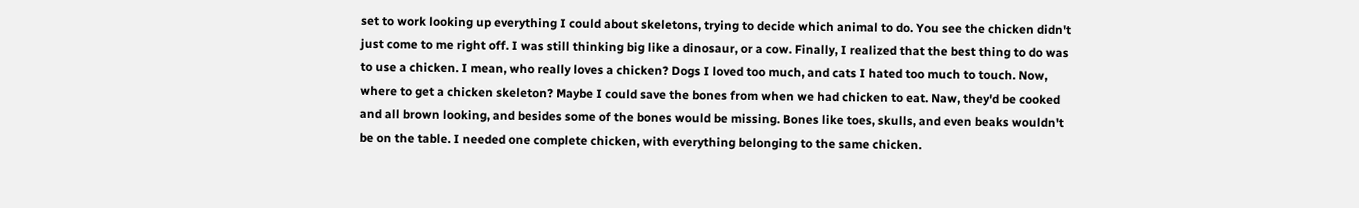set to work looking up everything I could about skeletons, trying to decide which animal to do. You see the chicken didn't just come to me right off. I was still thinking big like a dinosaur, or a cow. Finally, I realized that the best thing to do was to use a chicken. I mean, who really loves a chicken? Dogs I loved too much, and cats I hated too much to touch. Now, where to get a chicken skeleton? Maybe I could save the bones from when we had chicken to eat. Naw, they'd be cooked and all brown looking, and besides some of the bones would be missing. Bones like toes, skulls, and even beaks wouldn't be on the table. I needed one complete chicken, with everything belonging to the same chicken.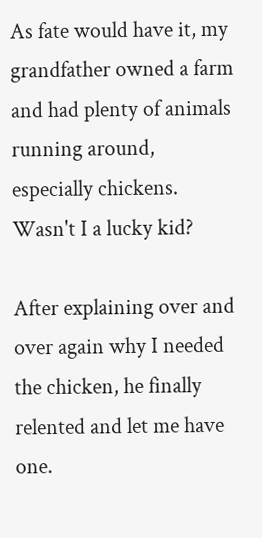As fate would have it, my grandfather owned a farm and had plenty of animals running around, especially chickens. Wasn't I a lucky kid?

After explaining over and over again why I needed the chicken, he finally relented and let me have one.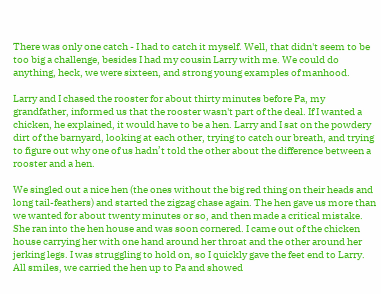There was only one catch - I had to catch it myself. Well, that didn't seem to be too big a challenge, besides I had my cousin Larry with me. We could do anything, heck, we were sixteen, and strong young examples of manhood.

Larry and I chased the rooster for about thirty minutes before Pa, my grandfather, informed us that the rooster wasn't part of the deal. If I wanted a chicken, he explained, it would have to be a hen. Larry and I sat on the powdery dirt of the barnyard, looking at each other, trying to catch our breath, and trying to figure out why one of us hadn’t told the other about the difference between a rooster and a hen.

We singled out a nice hen (the ones without the big red thing on their heads and long tail-feathers) and started the zigzag chase again. The hen gave us more than we wanted for about twenty minutes or so, and then made a critical mistake. She ran into the hen house and was soon cornered. I came out of the chicken house carrying her with one hand around her throat and the other around her jerking legs. I was struggling to hold on, so I quickly gave the feet end to Larry. All smiles, we carried the hen up to Pa and showed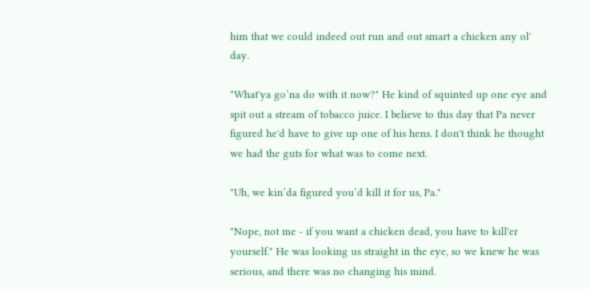him that we could indeed out run and out smart a chicken any ol' day.

"What'ya go’na do with it now?" He kind of squinted up one eye and spit out a stream of tobacco juice. I believe to this day that Pa never figured he'd have to give up one of his hens. I don't think he thought we had the guts for what was to come next.

"Uh, we kin’da figured you’d kill it for us, Pa."

"Nope, not me - if you want a chicken dead, you have to kill'er yourself." He was looking us straight in the eye, so we knew he was serious, and there was no changing his mind.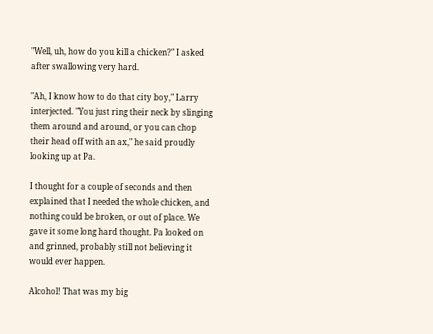"Well, uh, how do you kill a chicken?" I asked after swallowing very hard.

"Ah, I know how to do that city boy," Larry interjected. "You just ring their neck by slinging them around and around, or you can chop their head off with an ax," he said proudly looking up at Pa.

I thought for a couple of seconds and then explained that I needed the whole chicken, and nothing could be broken, or out of place. We gave it some long hard thought. Pa looked on and grinned, probably still not believing it would ever happen.

Alcohol! That was my big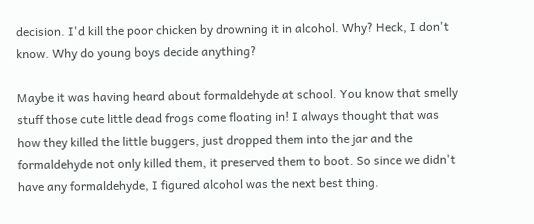decision. I'd kill the poor chicken by drowning it in alcohol. Why? Heck, I don't know. Why do young boys decide anything?

Maybe it was having heard about formaldehyde at school. You know that smelly stuff those cute little dead frogs come floating in! I always thought that was how they killed the little buggers, just dropped them into the jar and the formaldehyde not only killed them, it preserved them to boot. So since we didn't have any formaldehyde, I figured alcohol was the next best thing.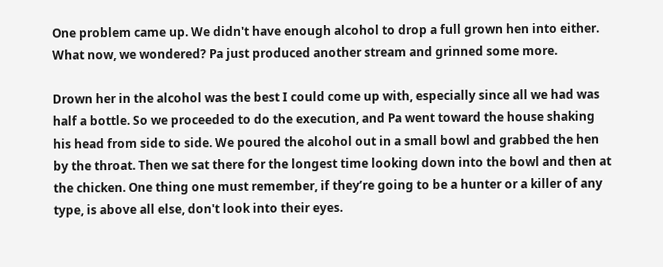One problem came up. We didn't have enough alcohol to drop a full grown hen into either. What now, we wondered? Pa just produced another stream and grinned some more.

Drown her in the alcohol was the best I could come up with, especially since all we had was half a bottle. So we proceeded to do the execution, and Pa went toward the house shaking his head from side to side. We poured the alcohol out in a small bowl and grabbed the hen by the throat. Then we sat there for the longest time looking down into the bowl and then at the chicken. One thing one must remember, if they’re going to be a hunter or a killer of any type, is above all else, don't look into their eyes.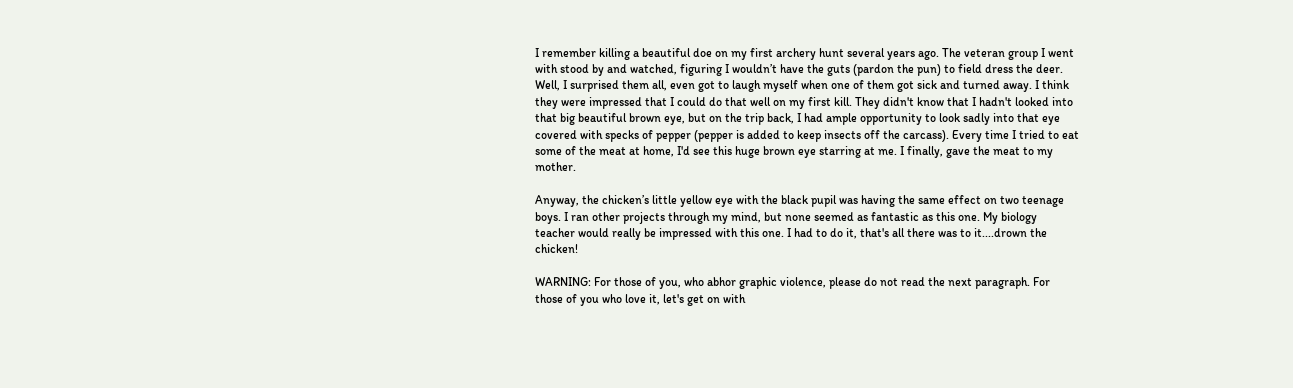I remember killing a beautiful doe on my first archery hunt several years ago. The veteran group I went with stood by and watched, figuring I wouldn’t have the guts (pardon the pun) to field dress the deer. Well, I surprised them all, even got to laugh myself when one of them got sick and turned away. I think they were impressed that I could do that well on my first kill. They didn't know that I hadn't looked into that big beautiful brown eye, but on the trip back, I had ample opportunity to look sadly into that eye covered with specks of pepper (pepper is added to keep insects off the carcass). Every time I tried to eat some of the meat at home, I'd see this huge brown eye starring at me. I finally, gave the meat to my mother.

Anyway, the chicken’s little yellow eye with the black pupil was having the same effect on two teenage boys. I ran other projects through my mind, but none seemed as fantastic as this one. My biology teacher would really be impressed with this one. I had to do it, that's all there was to it....drown the chicken!

WARNING: For those of you, who abhor graphic violence, please do not read the next paragraph. For those of you who love it, let's get on with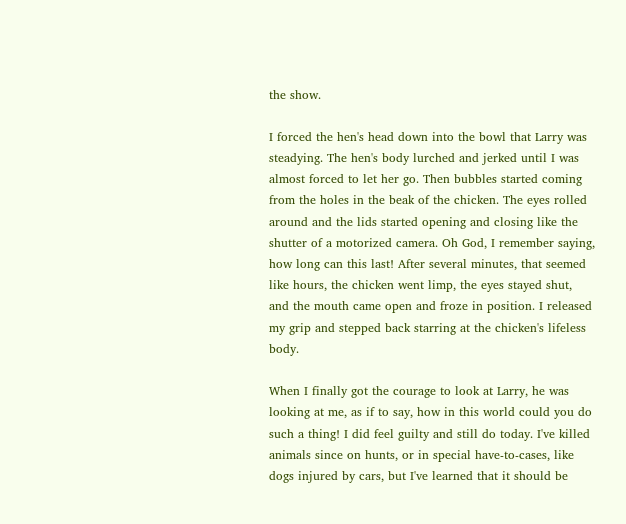the show.

I forced the hen's head down into the bowl that Larry was steadying. The hen's body lurched and jerked until I was almost forced to let her go. Then bubbles started coming from the holes in the beak of the chicken. The eyes rolled around and the lids started opening and closing like the shutter of a motorized camera. Oh God, I remember saying, how long can this last! After several minutes, that seemed like hours, the chicken went limp, the eyes stayed shut, and the mouth came open and froze in position. I released my grip and stepped back starring at the chicken's lifeless body.

When I finally got the courage to look at Larry, he was looking at me, as if to say, how in this world could you do such a thing! I did feel guilty and still do today. I've killed animals since on hunts, or in special have-to-cases, like dogs injured by cars, but I've learned that it should be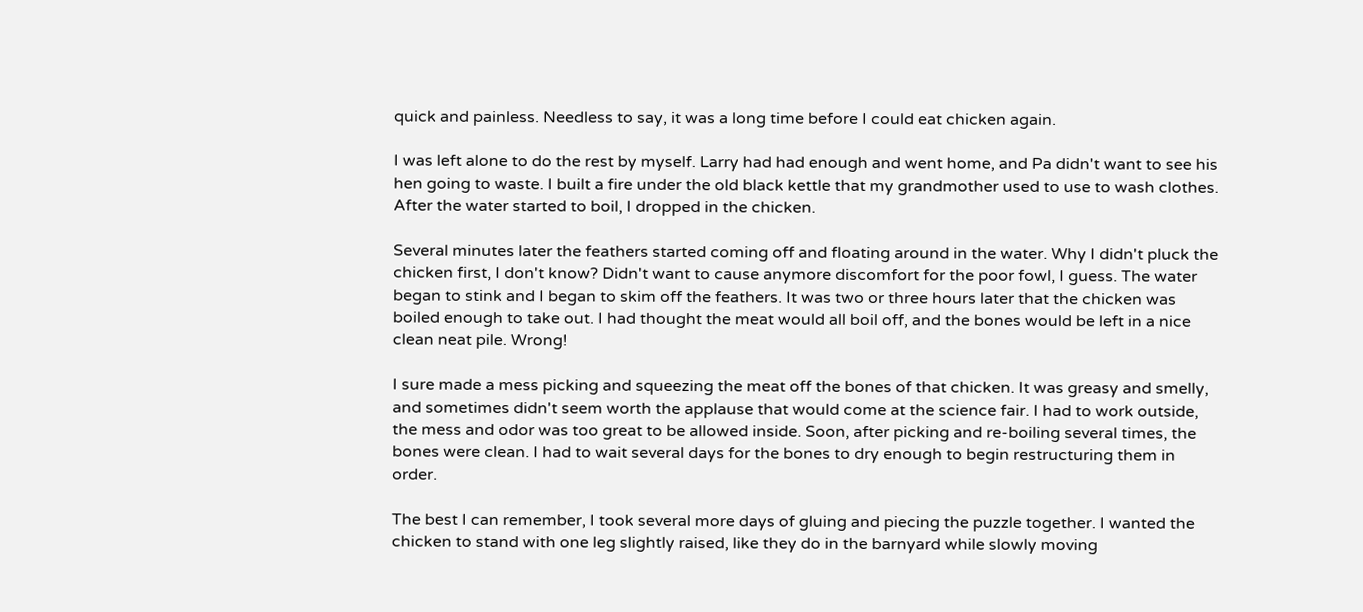quick and painless. Needless to say, it was a long time before I could eat chicken again.

I was left alone to do the rest by myself. Larry had had enough and went home, and Pa didn't want to see his hen going to waste. I built a fire under the old black kettle that my grandmother used to use to wash clothes. After the water started to boil, I dropped in the chicken.

Several minutes later the feathers started coming off and floating around in the water. Why I didn't pluck the chicken first, I don't know? Didn't want to cause anymore discomfort for the poor fowl, I guess. The water began to stink and I began to skim off the feathers. It was two or three hours later that the chicken was boiled enough to take out. I had thought the meat would all boil off, and the bones would be left in a nice clean neat pile. Wrong!

I sure made a mess picking and squeezing the meat off the bones of that chicken. It was greasy and smelly, and sometimes didn't seem worth the applause that would come at the science fair. I had to work outside, the mess and odor was too great to be allowed inside. Soon, after picking and re-boiling several times, the bones were clean. I had to wait several days for the bones to dry enough to begin restructuring them in order.

The best I can remember, I took several more days of gluing and piecing the puzzle together. I wanted the chicken to stand with one leg slightly raised, like they do in the barnyard while slowly moving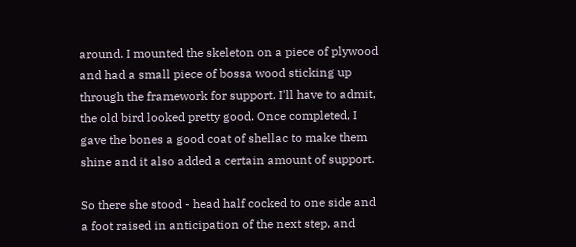around. I mounted the skeleton on a piece of plywood and had a small piece of bossa wood sticking up through the framework for support. I'll have to admit, the old bird looked pretty good. Once completed, I gave the bones a good coat of shellac to make them shine and it also added a certain amount of support.

So there she stood - head half cocked to one side and a foot raised in anticipation of the next step, and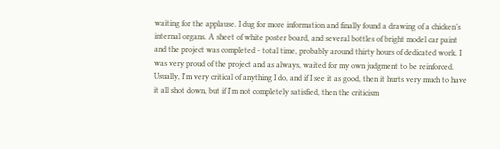waiting for the applause. I dug for more information and finally found a drawing of a chicken’s internal organs. A sheet of white poster board, and several bottles of bright model car paint and the project was completed - total time, probably around thirty hours of dedicated work. I was very proud of the project and as always, waited for my own judgment to be reinforced. Usually, I'm very critical of anything I do, and if I see it as good, then it hurts very much to have it all shot down, but if I'm not completely satisfied, then the criticism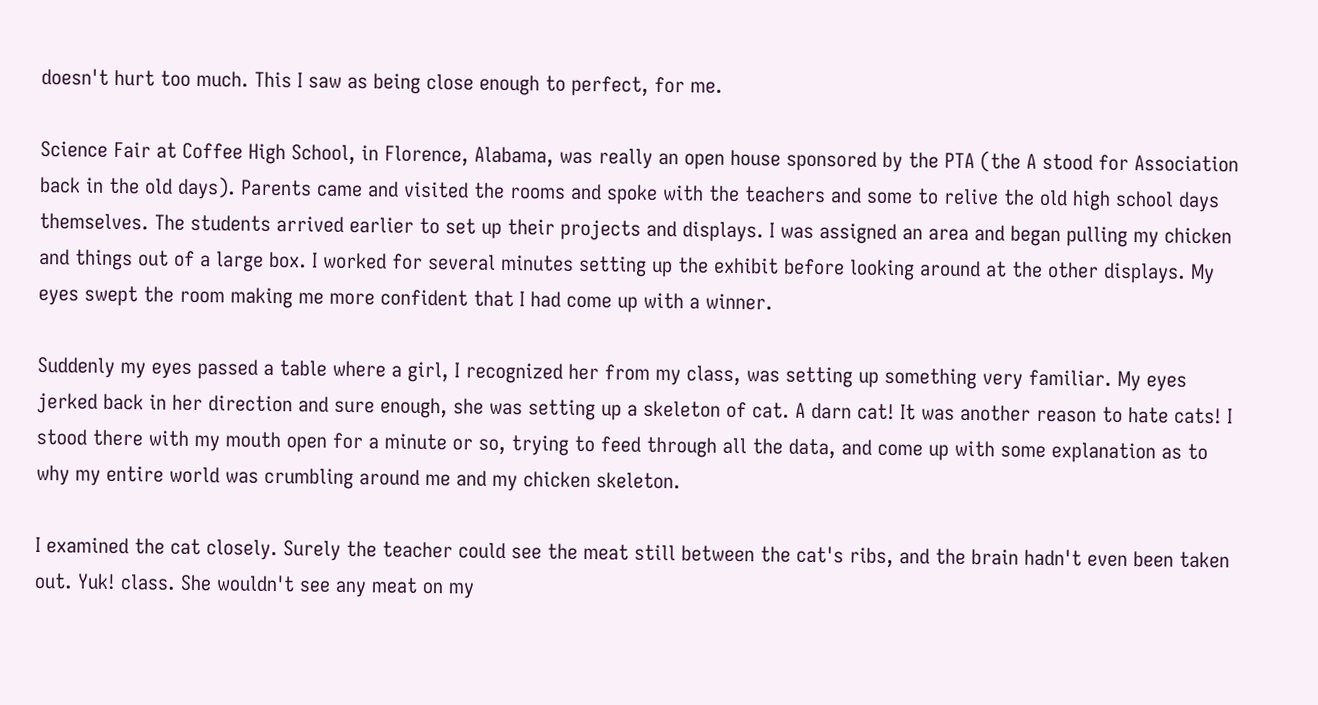doesn't hurt too much. This I saw as being close enough to perfect, for me.

Science Fair at Coffee High School, in Florence, Alabama, was really an open house sponsored by the PTA (the A stood for Association back in the old days). Parents came and visited the rooms and spoke with the teachers and some to relive the old high school days themselves. The students arrived earlier to set up their projects and displays. I was assigned an area and began pulling my chicken and things out of a large box. I worked for several minutes setting up the exhibit before looking around at the other displays. My eyes swept the room making me more confident that I had come up with a winner.

Suddenly my eyes passed a table where a girl, I recognized her from my class, was setting up something very familiar. My eyes jerked back in her direction and sure enough, she was setting up a skeleton of cat. A darn cat! It was another reason to hate cats! I stood there with my mouth open for a minute or so, trying to feed through all the data, and come up with some explanation as to why my entire world was crumbling around me and my chicken skeleton.

I examined the cat closely. Surely the teacher could see the meat still between the cat's ribs, and the brain hadn't even been taken out. Yuk! class. She wouldn't see any meat on my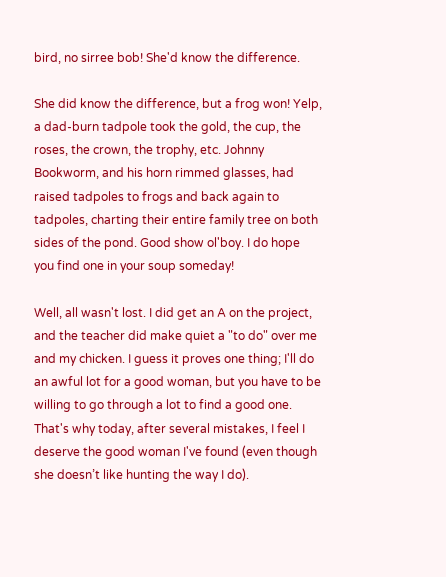bird, no sirree bob! She'd know the difference.

She did know the difference, but a frog won! Yelp, a dad-burn tadpole took the gold, the cup, the roses, the crown, the trophy, etc. Johnny Bookworm, and his horn rimmed glasses, had raised tadpoles to frogs and back again to tadpoles, charting their entire family tree on both sides of the pond. Good show ol'boy. I do hope you find one in your soup someday!

Well, all wasn't lost. I did get an A on the project, and the teacher did make quiet a "to do" over me and my chicken. I guess it proves one thing; I'll do an awful lot for a good woman, but you have to be willing to go through a lot to find a good one. That's why today, after several mistakes, I feel I deserve the good woman I've found (even though she doesn’t like hunting the way I do).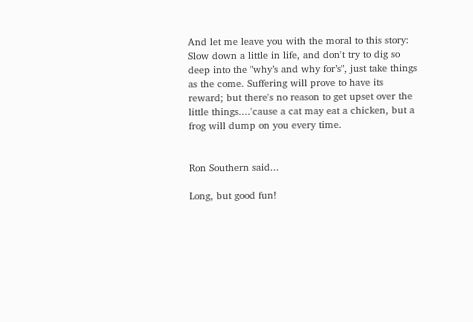And let me leave you with the moral to this story: Slow down a little in life, and don't try to dig so deep into the "why’s and why for’s", just take things as the come. Suffering will prove to have its reward; but there's no reason to get upset over the little things....'cause a cat may eat a chicken, but a frog will dump on you every time.


Ron Southern said...

Long, but good fun!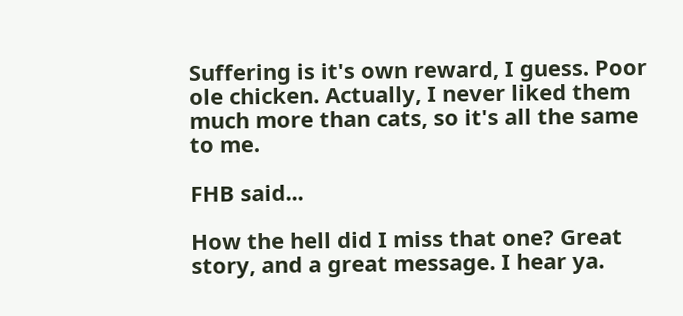Suffering is it's own reward, I guess. Poor ole chicken. Actually, I never liked them much more than cats, so it's all the same to me.

FHB said...

How the hell did I miss that one? Great story, and a great message. I hear ya.